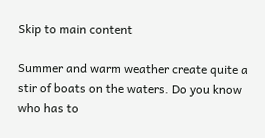Skip to main content

Summer and warm weather create quite a stir of boats on the waters. Do you know who has to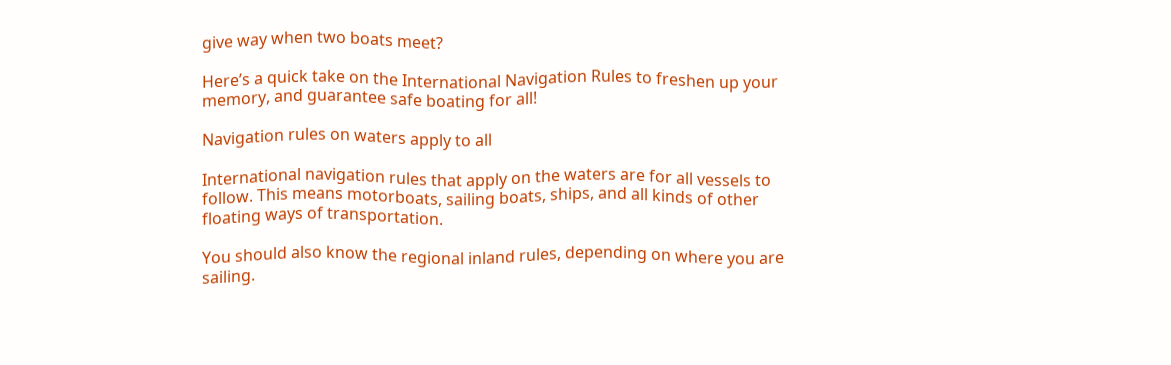give way when two boats meet?

Here’s a quick take on the International Navigation Rules to freshen up your memory, and guarantee safe boating for all!

Navigation rules on waters apply to all

International navigation rules that apply on the waters are for all vessels to follow. This means motorboats, sailing boats, ships, and all kinds of other floating ways of transportation.

You should also know the regional inland rules, depending on where you are sailing.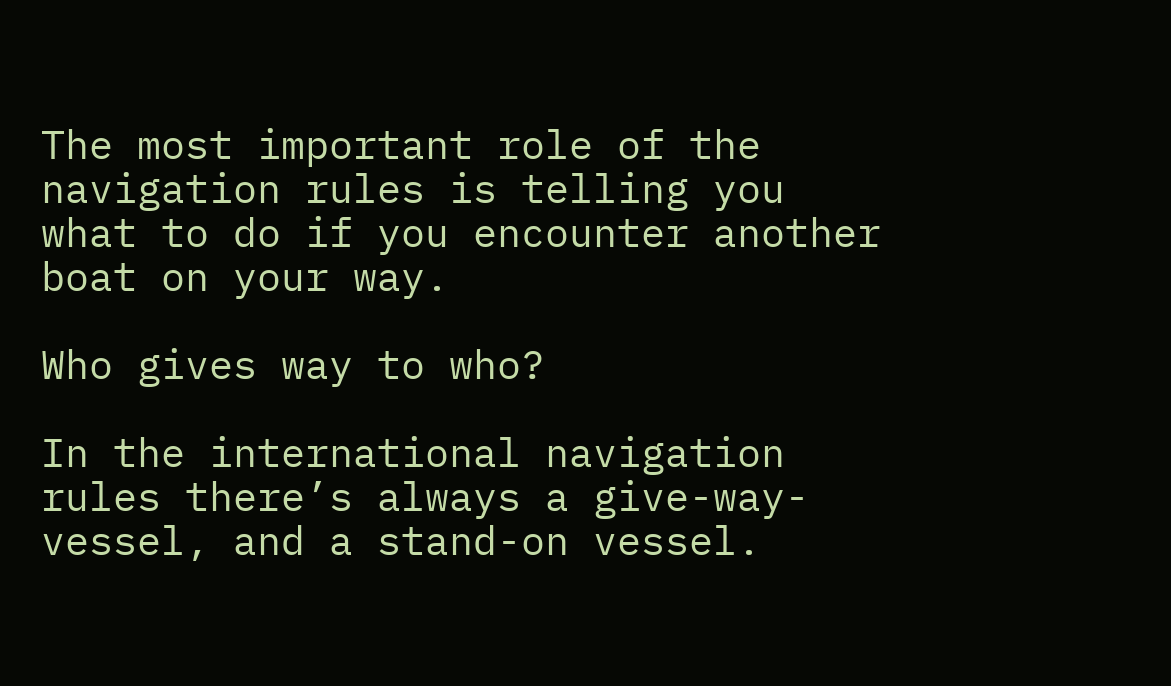The most important role of the navigation rules is telling you what to do if you encounter another boat on your way.

Who gives way to who?

In the international navigation rules there’s always a give-way-vessel, and a stand-on vessel.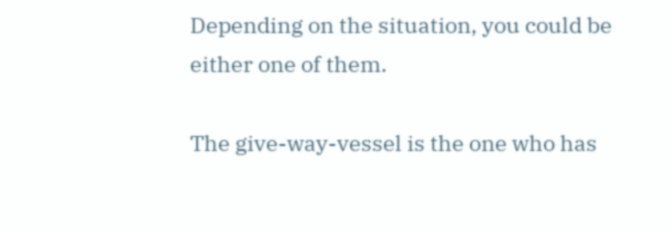Depending on the situation, you could be either one of them.

The give-way-vessel is the one who has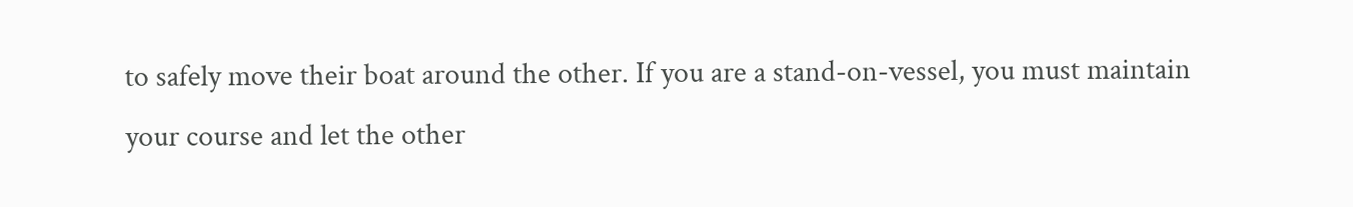to safely move their boat around the other. If you are a stand-on-vessel, you must maintain your course and let the other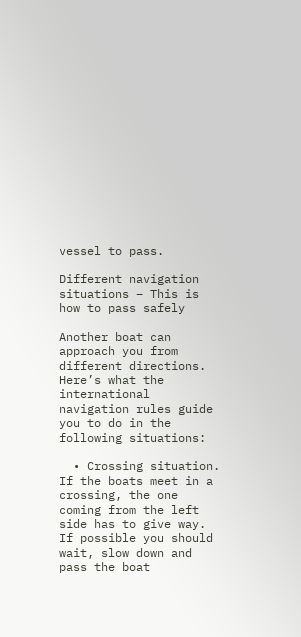vessel to pass.

Different navigation situations – This is how to pass safely

Another boat can approach you from different directions. Here’s what the international navigation rules guide you to do in the following situations:

  • Crossing situation. If the boats meet in a crossing, the one coming from the left side has to give way. If possible you should wait, slow down and pass the boat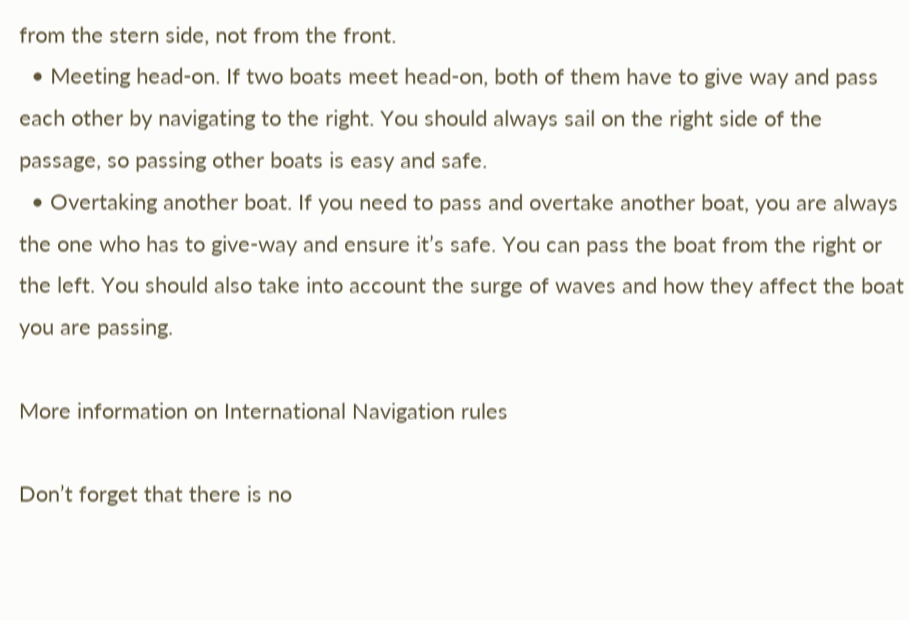from the stern side, not from the front.
  • Meeting head-on. If two boats meet head-on, both of them have to give way and pass each other by navigating to the right. You should always sail on the right side of the passage, so passing other boats is easy and safe.
  • Overtaking another boat. If you need to pass and overtake another boat, you are always the one who has to give-way and ensure it’s safe. You can pass the boat from the right or the left. You should also take into account the surge of waves and how they affect the boat you are passing.

More information on International Navigation rules

Don’t forget that there is no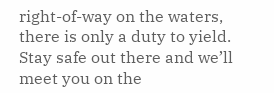right-of-way on the waters, there is only a duty to yield. Stay safe out there and we’ll meet you on the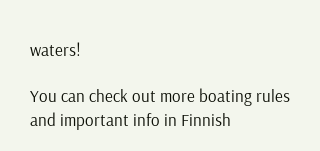waters!

You can check out more boating rules and important info in Finnish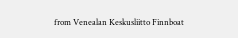from Venealan Keskusliitto Finnboat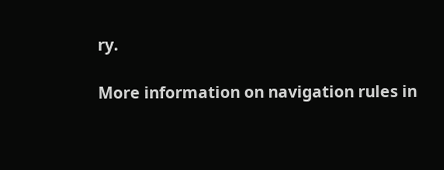ry.

More information on navigation rules in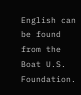English can be found from the Boat U.S. Foundation.